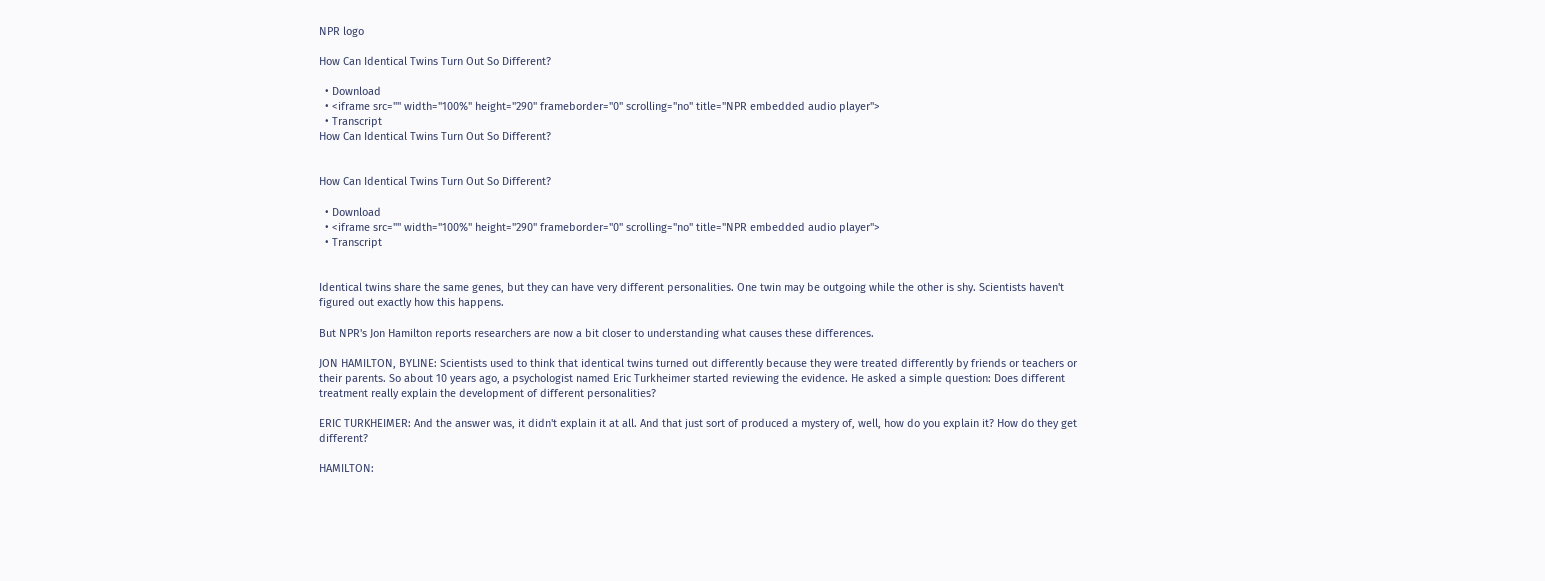NPR logo

How Can Identical Twins Turn Out So Different?

  • Download
  • <iframe src="" width="100%" height="290" frameborder="0" scrolling="no" title="NPR embedded audio player">
  • Transcript
How Can Identical Twins Turn Out So Different?


How Can Identical Twins Turn Out So Different?

  • Download
  • <iframe src="" width="100%" height="290" frameborder="0" scrolling="no" title="NPR embedded audio player">
  • Transcript


Identical twins share the same genes, but they can have very different personalities. One twin may be outgoing while the other is shy. Scientists haven't figured out exactly how this happens.

But NPR's Jon Hamilton reports researchers are now a bit closer to understanding what causes these differences.

JON HAMILTON, BYLINE: Scientists used to think that identical twins turned out differently because they were treated differently by friends or teachers or their parents. So about 10 years ago, a psychologist named Eric Turkheimer started reviewing the evidence. He asked a simple question: Does different treatment really explain the development of different personalities?

ERIC TURKHEIMER: And the answer was, it didn't explain it at all. And that just sort of produced a mystery of, well, how do you explain it? How do they get different?

HAMILTON: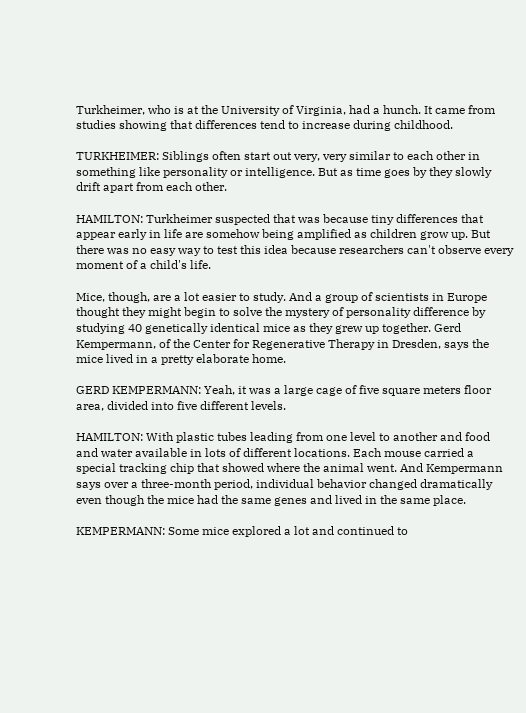Turkheimer, who is at the University of Virginia, had a hunch. It came from studies showing that differences tend to increase during childhood.

TURKHEIMER: Siblings often start out very, very similar to each other in something like personality or intelligence. But as time goes by they slowly drift apart from each other.

HAMILTON: Turkheimer suspected that was because tiny differences that appear early in life are somehow being amplified as children grow up. But there was no easy way to test this idea because researchers can't observe every moment of a child's life.

Mice, though, are a lot easier to study. And a group of scientists in Europe thought they might begin to solve the mystery of personality difference by studying 40 genetically identical mice as they grew up together. Gerd Kempermann, of the Center for Regenerative Therapy in Dresden, says the mice lived in a pretty elaborate home.

GERD KEMPERMANN: Yeah, it was a large cage of five square meters floor area, divided into five different levels.

HAMILTON: With plastic tubes leading from one level to another and food and water available in lots of different locations. Each mouse carried a special tracking chip that showed where the animal went. And Kempermann says over a three-month period, individual behavior changed dramatically even though the mice had the same genes and lived in the same place.

KEMPERMANN: Some mice explored a lot and continued to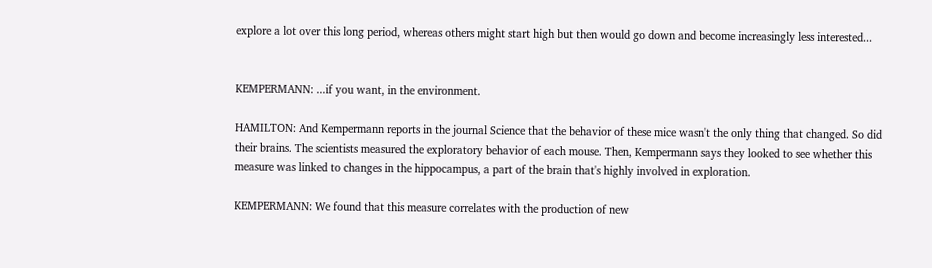explore a lot over this long period, whereas others might start high but then would go down and become increasingly less interested...


KEMPERMANN: ...if you want, in the environment.

HAMILTON: And Kempermann reports in the journal Science that the behavior of these mice wasn't the only thing that changed. So did their brains. The scientists measured the exploratory behavior of each mouse. Then, Kempermann says they looked to see whether this measure was linked to changes in the hippocampus, a part of the brain that's highly involved in exploration.

KEMPERMANN: We found that this measure correlates with the production of new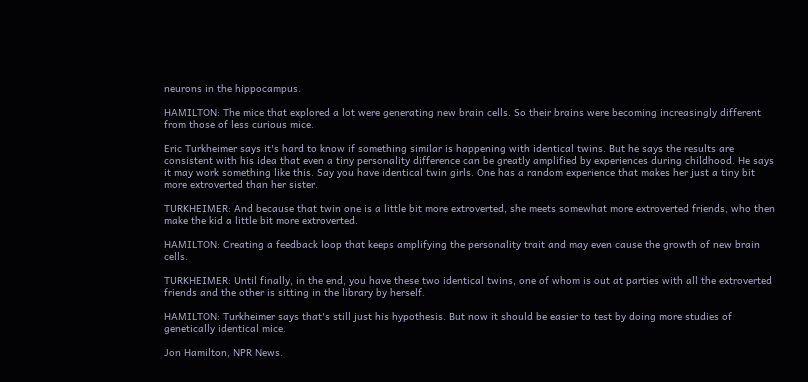neurons in the hippocampus.

HAMILTON: The mice that explored a lot were generating new brain cells. So their brains were becoming increasingly different from those of less curious mice.

Eric Turkheimer says it's hard to know if something similar is happening with identical twins. But he says the results are consistent with his idea that even a tiny personality difference can be greatly amplified by experiences during childhood. He says it may work something like this. Say you have identical twin girls. One has a random experience that makes her just a tiny bit more extroverted than her sister.

TURKHEIMER: And because that twin one is a little bit more extroverted, she meets somewhat more extroverted friends, who then make the kid a little bit more extroverted.

HAMILTON: Creating a feedback loop that keeps amplifying the personality trait and may even cause the growth of new brain cells.

TURKHEIMER: Until finally, in the end, you have these two identical twins, one of whom is out at parties with all the extroverted friends and the other is sitting in the library by herself.

HAMILTON: Turkheimer says that's still just his hypothesis. But now it should be easier to test by doing more studies of genetically identical mice.

Jon Hamilton, NPR News.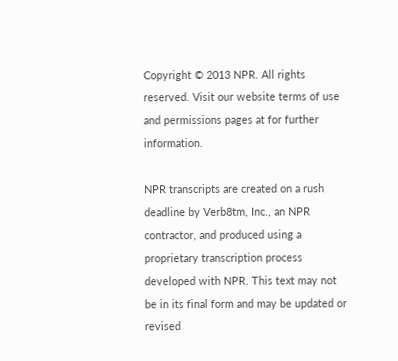Copyright © 2013 NPR. All rights reserved. Visit our website terms of use and permissions pages at for further information.

NPR transcripts are created on a rush deadline by Verb8tm, Inc., an NPR contractor, and produced using a proprietary transcription process developed with NPR. This text may not be in its final form and may be updated or revised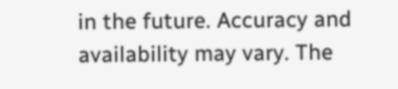in the future. Accuracy and availability may vary. The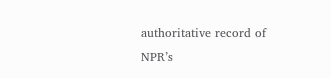authoritative record of NPR’s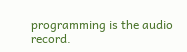programming is the audio record.